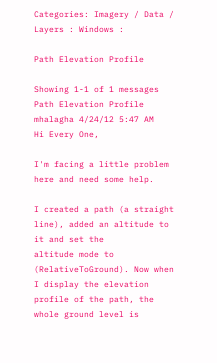Categories: Imagery / Data / Layers : Windows :

Path Elevation Profile

Showing 1-1 of 1 messages
Path Elevation Profile mhalagha 4/24/12 5:47 AM
Hi Every One,

I'm facing a little problem here and need some help.

I created a path (a straight line), added an altitude to it and set the
altitude mode to (RelativeToGround). Now when I display the elevation
profile of the path, the whole ground level is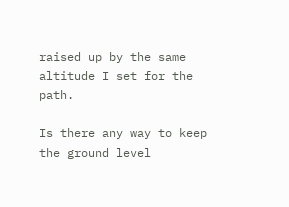raised up by the same
altitude I set for the path.

Is there any way to keep the ground level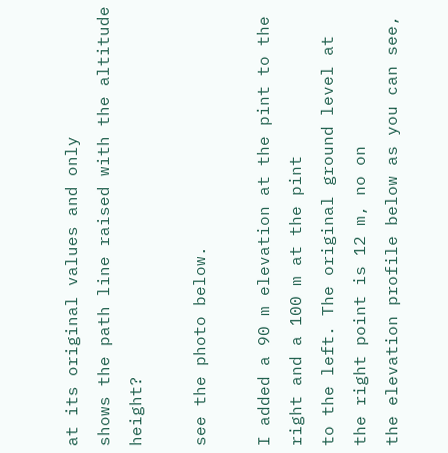at its original values and only
shows the path line raised with the altitude height?

see the photo below.

I added a 90 m elevation at the pint to the right and a 100 m at the pint
to the left. The original ground level at the right point is 12 m, no on
the elevation profile below as you can see,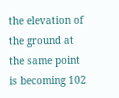the elevation of the ground at
the same point is becoming 102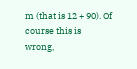m (that is 12 + 90). Of course this is
wrong,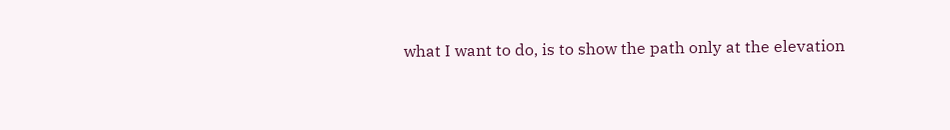what I want to do, is to show the path only at the elevation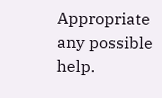Appropriate any possible help.